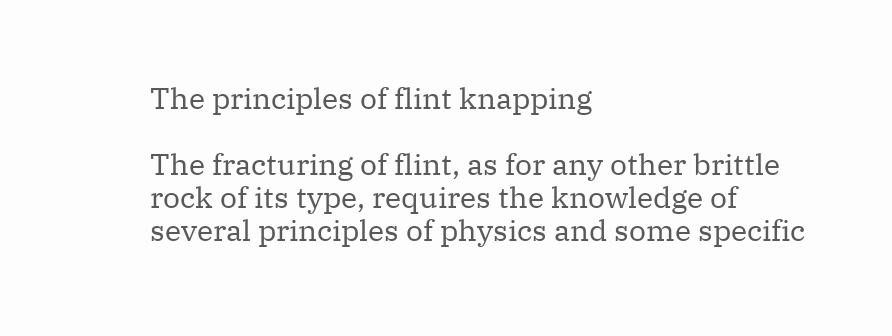The principles of flint knapping

The fracturing of flint, as for any other brittle rock of its type, requires the knowledge of several principles of physics and some specific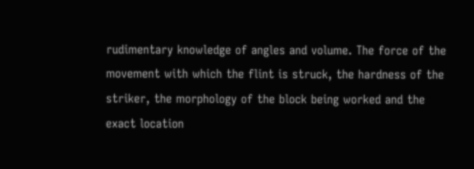rudimentary knowledge of angles and volume. The force of the movement with which the flint is struck, the hardness of the striker, the morphology of the block being worked and the exact location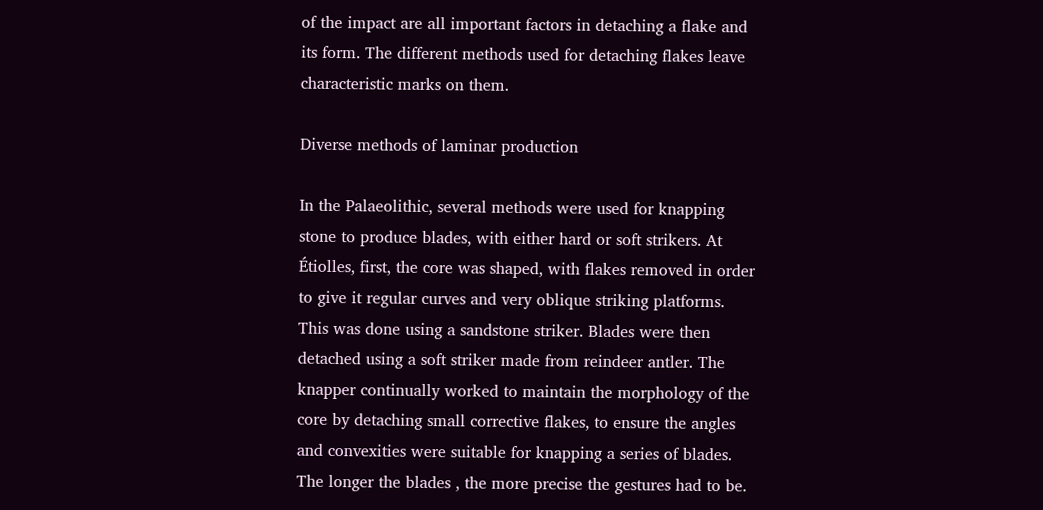of the impact are all important factors in detaching a flake and its form. The different methods used for detaching flakes leave characteristic marks on them.

Diverse methods of laminar production

In the Palaeolithic, several methods were used for knapping stone to produce blades, with either hard or soft strikers. At Étiolles, first, the core was shaped, with flakes removed in order to give it regular curves and very oblique striking platforms. This was done using a sandstone striker. Blades were then detached using a soft striker made from reindeer antler. The knapper continually worked to maintain the morphology of the core by detaching small corrective flakes, to ensure the angles and convexities were suitable for knapping a series of blades. The longer the blades , the more precise the gestures had to be.